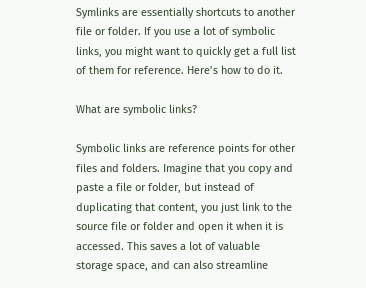Symlinks are essentially shortcuts to another file or folder. If you use a lot of symbolic links, you might want to quickly get a full list of them for reference. Here’s how to do it.

What are symbolic links?

Symbolic links are reference points for other files and folders. Imagine that you copy and paste a file or folder, but instead of duplicating that content, you just link to the source file or folder and open it when it is accessed. This saves a lot of valuable storage space, and can also streamline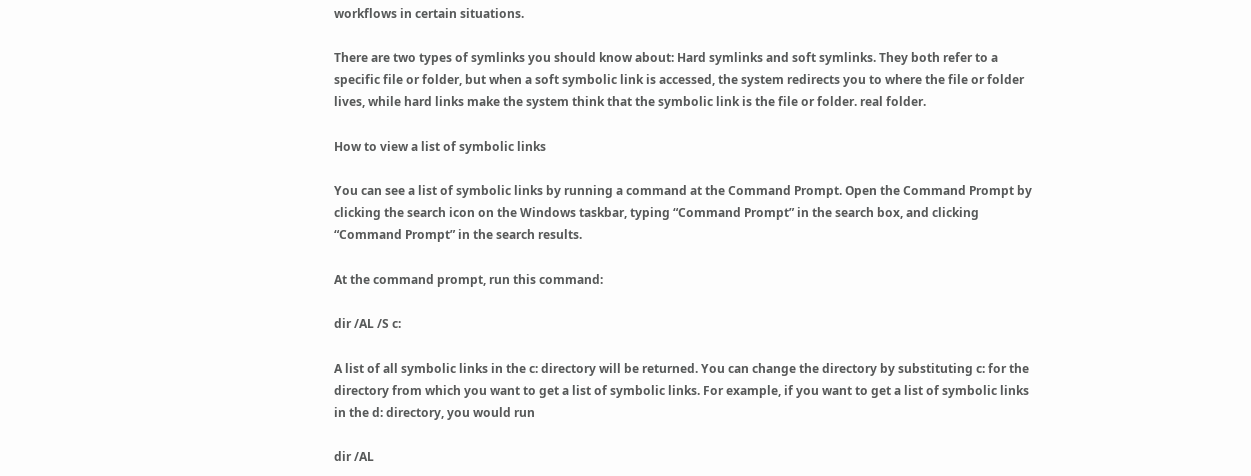workflows in certain situations.

There are two types of symlinks you should know about: Hard symlinks and soft symlinks. They both refer to a specific file or folder, but when a soft symbolic link is accessed, the system redirects you to where the file or folder lives, while hard links make the system think that the symbolic link is the file or folder. real folder.

How to view a list of symbolic links

You can see a list of symbolic links by running a command at the Command Prompt. Open the Command Prompt by clicking the search icon on the Windows taskbar, typing “Command Prompt” in the search box, and clicking “Command Prompt” in the search results.

At the command prompt, run this command:

dir /AL /S c:

A list of all symbolic links in the c: directory will be returned. You can change the directory by substituting c: for the directory from which you want to get a list of symbolic links. For example, if you want to get a list of symbolic links in the d: directory, you would run

dir /AL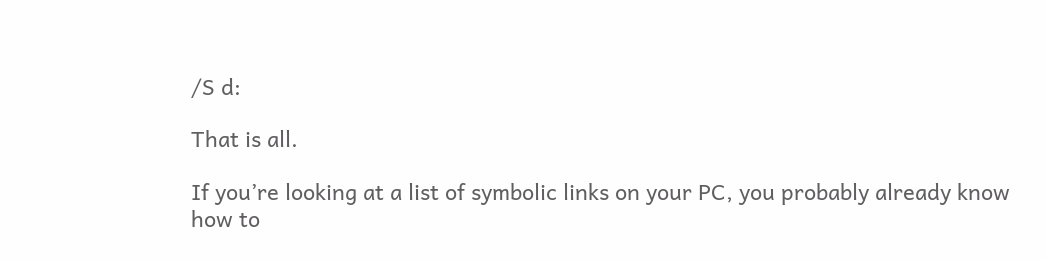/S d:

That is all.

If you’re looking at a list of symbolic links on your PC, you probably already know how to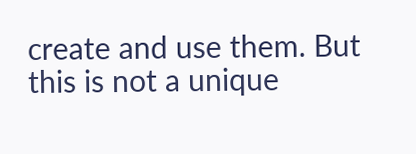create and use them. But this is not a unique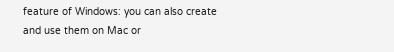feature of Windows: you can also create and use them on Mac or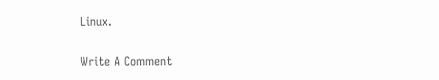Linux.

Write A Comment